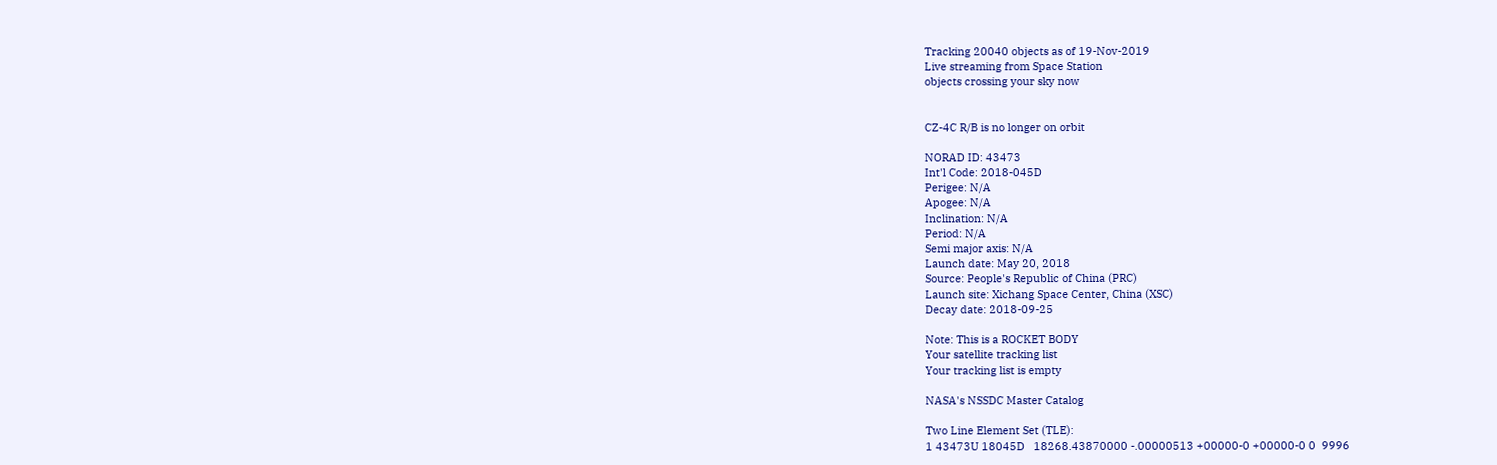Tracking 20040 objects as of 19-Nov-2019
Live streaming from Space Station
objects crossing your sky now


CZ-4C R/B is no longer on orbit

NORAD ID: 43473
Int'l Code: 2018-045D
Perigee: N/A
Apogee: N/A
Inclination: N/A
Period: N/A
Semi major axis: N/A
Launch date: May 20, 2018
Source: People's Republic of China (PRC)
Launch site: Xichang Space Center, China (XSC)
Decay date: 2018-09-25

Note: This is a ROCKET BODY
Your satellite tracking list
Your tracking list is empty

NASA's NSSDC Master Catalog

Two Line Element Set (TLE):
1 43473U 18045D   18268.43870000 -.00000513 +00000-0 +00000-0 0  9996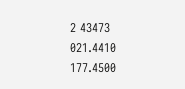2 43473 021.4410 177.4500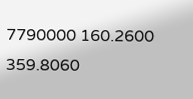7790000 160.2600 359.8060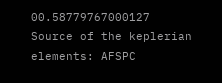00.58779767000127
Source of the keplerian elements: AFSPC